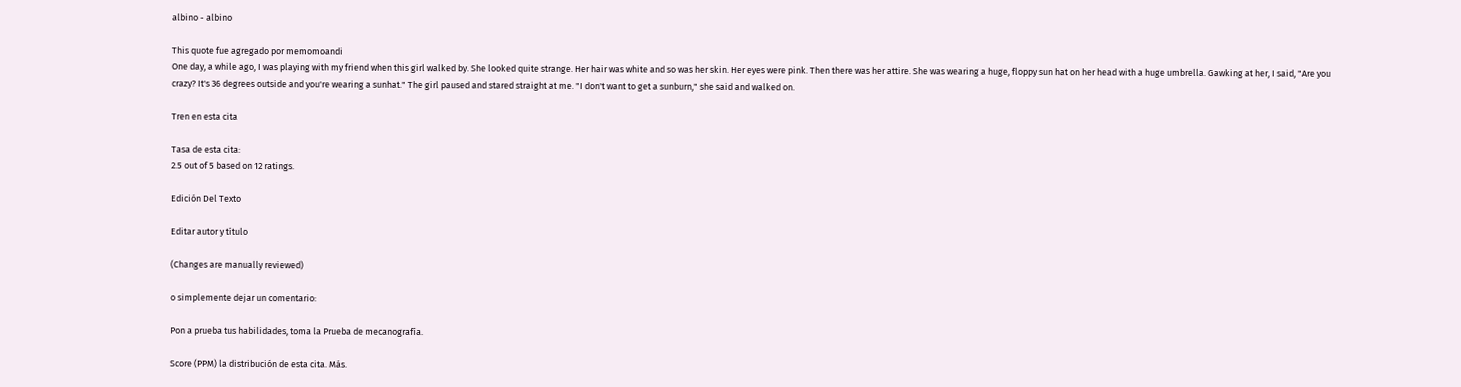albino - albino

This quote fue agregado por memomoandi
One day, a while ago, I was playing with my friend when this girl walked by. She looked quite strange. Her hair was white and so was her skin. Her eyes were pink. Then there was her attire. She was wearing a huge, floppy sun hat on her head with a huge umbrella. Gawking at her, I said, "Are you crazy? It's 36 degrees outside and you're wearing a sunhat." The girl paused and stared straight at me. "I don't want to get a sunburn," she said and walked on.

Tren en esta cita

Tasa de esta cita:
2.5 out of 5 based on 12 ratings.

Edición Del Texto

Editar autor y título

(Changes are manually reviewed)

o simplemente dejar un comentario:

Pon a prueba tus habilidades, toma la Prueba de mecanografía.

Score (PPM) la distribución de esta cita. Más.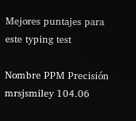Mejores puntajes para este typing test

Nombre PPM Precisión
mrsjsmiley 104.06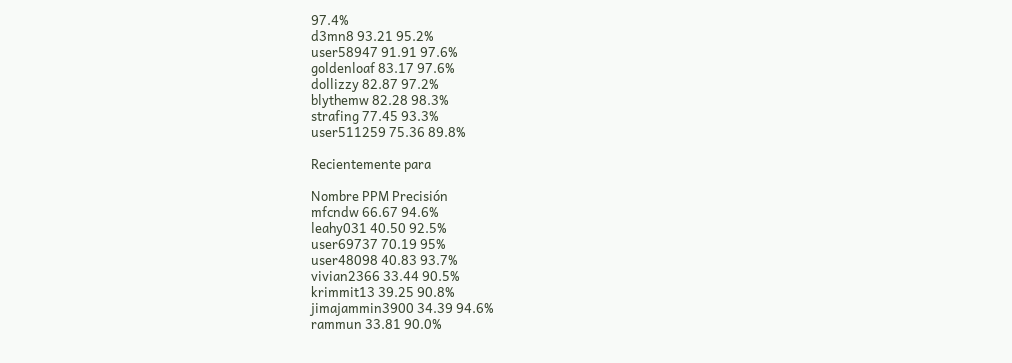97.4%
d3mn8 93.21 95.2%
user58947 91.91 97.6%
goldenloaf 83.17 97.6%
dollizzy 82.87 97.2%
blythemw 82.28 98.3%
strafing 77.45 93.3%
user511259 75.36 89.8%

Recientemente para

Nombre PPM Precisión
mfcndw 66.67 94.6%
leahy031 40.50 92.5%
user69737 70.19 95%
user48098 40.83 93.7%
vivian2366 33.44 90.5%
krimmit13 39.25 90.8%
jimajammin3900 34.39 94.6%
rammun 33.81 90.0%